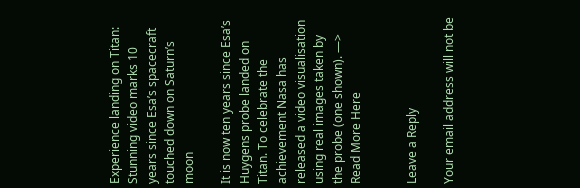Experience landing on Titan: Stunning video marks 10 years since Esa’s spacecraft touched down on Saturn’s moon

It is now ten years since Esa’s Huygens probe landed on Titan. To celebrate the achievement Nasa has released a video visualisation using real images taken by the probe (one shown). —> Read More Here


Leave a Reply

Your email address will not be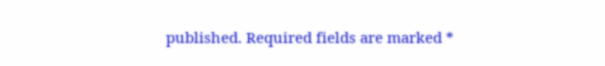published. Required fields are marked *